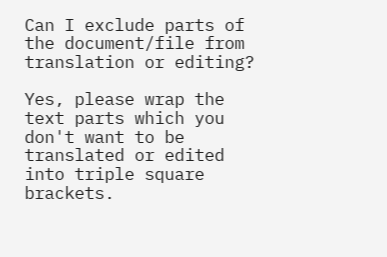Can I exclude parts of the document/file from translation or editing?

Yes, please wrap the text parts which you don't want to be translated or edited into triple square brackets.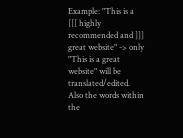Example: "This is a [[[ highly recommended and ]]] great website" -> only "This is a great website" will be translated/edited. Also the words within the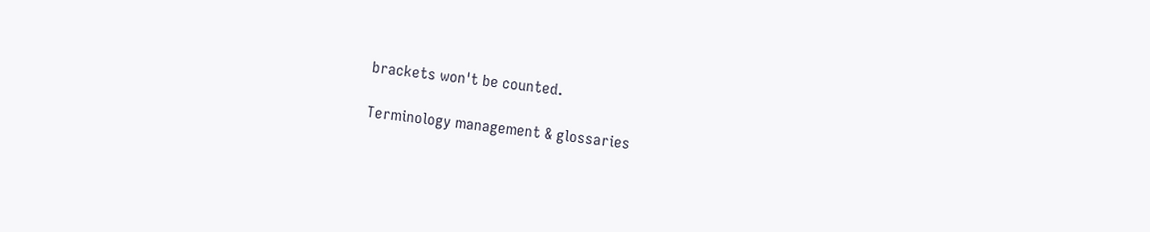brackets won't be counted.

Terminology management & glossaries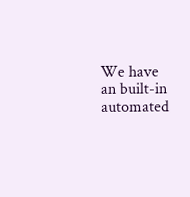We have an built-in automated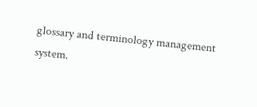glossary and terminology management system.